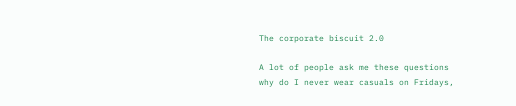The corporate biscuit 2.0

A lot of people ask me these questions
why do I never wear casuals on Fridays,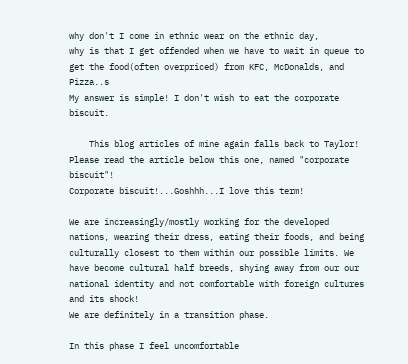why don't I come in ethnic wear on the ethnic day,
why is that I get offended when we have to wait in queue to get the food(often overpriced) from KFC, McDonalds, and Pizza..s
My answer is simple! I don't wish to eat the corporate biscuit.

    This blog articles of mine again falls back to Taylor! Please read the article below this one, named "corporate biscuit"!
Corporate biscuit!...Goshhh...I love this term!

We are increasingly/mostly working for the developed nations, wearing their dress, eating their foods, and being culturally closest to them within our possible limits. We have become cultural half breeds, shying away from our our national identity and not comfortable with foreign cultures and its shock!
We are definitely in a transition phase.

In this phase I feel uncomfortable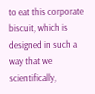to eat this corporate biscuit, which is designed in such a way that we scientifically,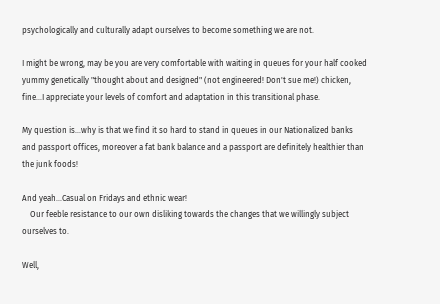psychologically and culturally adapt ourselves to become something we are not.

I might be wrong, may be you are very comfortable with waiting in queues for your half cooked yummy genetically "thought about and designed" (not engineered! Don't sue me!) chicken, fine...I appreciate your levels of comfort and adaptation in this transitional phase.

My question is...why is that we find it so hard to stand in queues in our Nationalized banks and passport offices, moreover a fat bank balance and a passport are definitely healthier than the junk foods!

And yeah...Casual on Fridays and ethnic wear!
    Our feeble resistance to our own disliking towards the changes that we willingly subject ourselves to.

Well,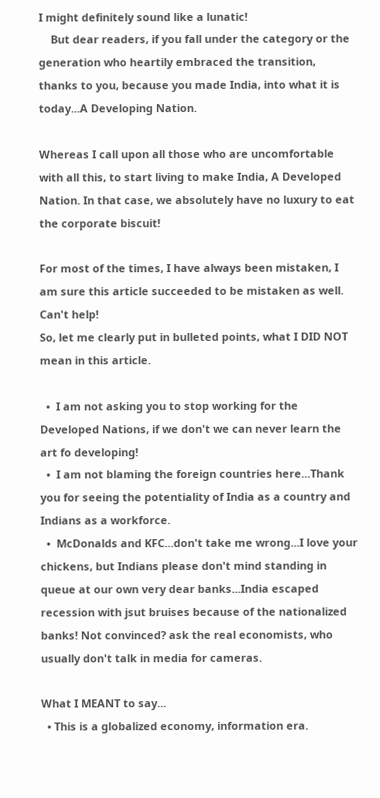I might definitely sound like a lunatic!
    But dear readers, if you fall under the category or the generation who heartily embraced the transition, thanks to you, because you made India, into what it is today...A Developing Nation.

Whereas I call upon all those who are uncomfortable with all this, to start living to make India, A Developed Nation. In that case, we absolutely have no luxury to eat the corporate biscuit!

For most of the times, I have always been mistaken, I am sure this article succeeded to be mistaken as well. Can't help!
So, let me clearly put in bulleted points, what I DID NOT mean in this article.

  •  I am not asking you to stop working for the Developed Nations, if we don't we can never learn the art fo developing!
  •  I am not blaming the foreign countries here...Thank you for seeing the potentiality of India as a country and Indians as a workforce.
  •  McDonalds and KFC...don't take me wrong...I love your chickens, but Indians please don't mind standing in queue at our own very dear banks...India escaped recession with jsut bruises because of the nationalized banks! Not convinced? ask the real economists, who usually don't talk in media for cameras.

What I MEANT to say...
  • This is a globalized economy, information era.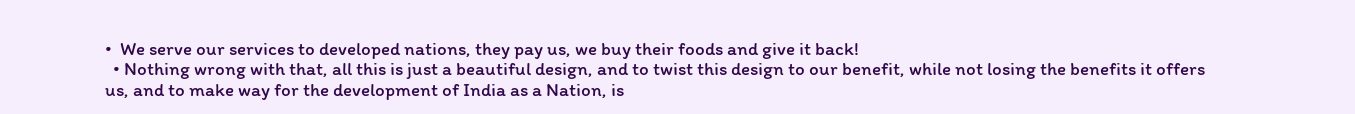•  We serve our services to developed nations, they pay us, we buy their foods and give it back!
  • Nothing wrong with that, all this is just a beautiful design, and to twist this design to our benefit, while not losing the benefits it offers us, and to make way for the development of India as a Nation, is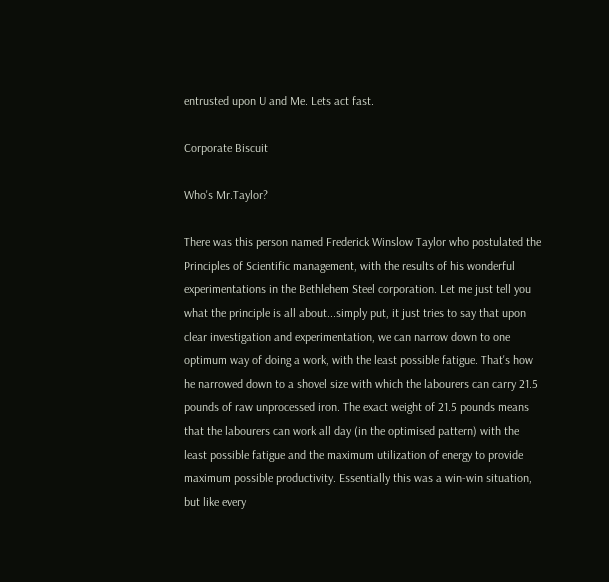entrusted upon U and Me. Lets act fast.

Corporate Biscuit

Who's Mr.Taylor?

There was this person named Frederick Winslow Taylor who postulated the Principles of Scientific management, with the results of his wonderful experimentations in the Bethlehem Steel corporation. Let me just tell you what the principle is all about...simply put, it just tries to say that upon clear investigation and experimentation, we can narrow down to one optimum way of doing a work, with the least possible fatigue. That's how he narrowed down to a shovel size with which the labourers can carry 21.5 pounds of raw unprocessed iron. The exact weight of 21.5 pounds means that the labourers can work all day (in the optimised pattern) with the least possible fatigue and the maximum utilization of energy to provide maximum possible productivity. Essentially this was a win-win situation, but like every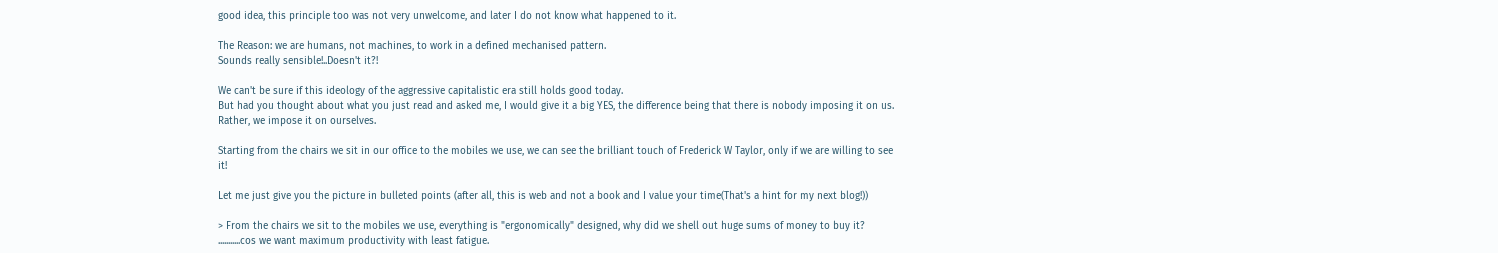good idea, this principle too was not very unwelcome, and later I do not know what happened to it.

The Reason: we are humans, not machines, to work in a defined mechanised pattern.
Sounds really sensible!..Doesn't it?!

We can't be sure if this ideology of the aggressive capitalistic era still holds good today.
But had you thought about what you just read and asked me, I would give it a big YES, the difference being that there is nobody imposing it on us. Rather, we impose it on ourselves.

Starting from the chairs we sit in our office to the mobiles we use, we can see the brilliant touch of Frederick W Taylor, only if we are willing to see it!

Let me just give you the picture in bulleted points (after all, this is web and not a book and I value your time(That's a hint for my next blog!))

> From the chairs we sit to the mobiles we use, everything is "ergonomically" designed, why did we shell out huge sums of money to buy it?
...........cos we want maximum productivity with least fatigue.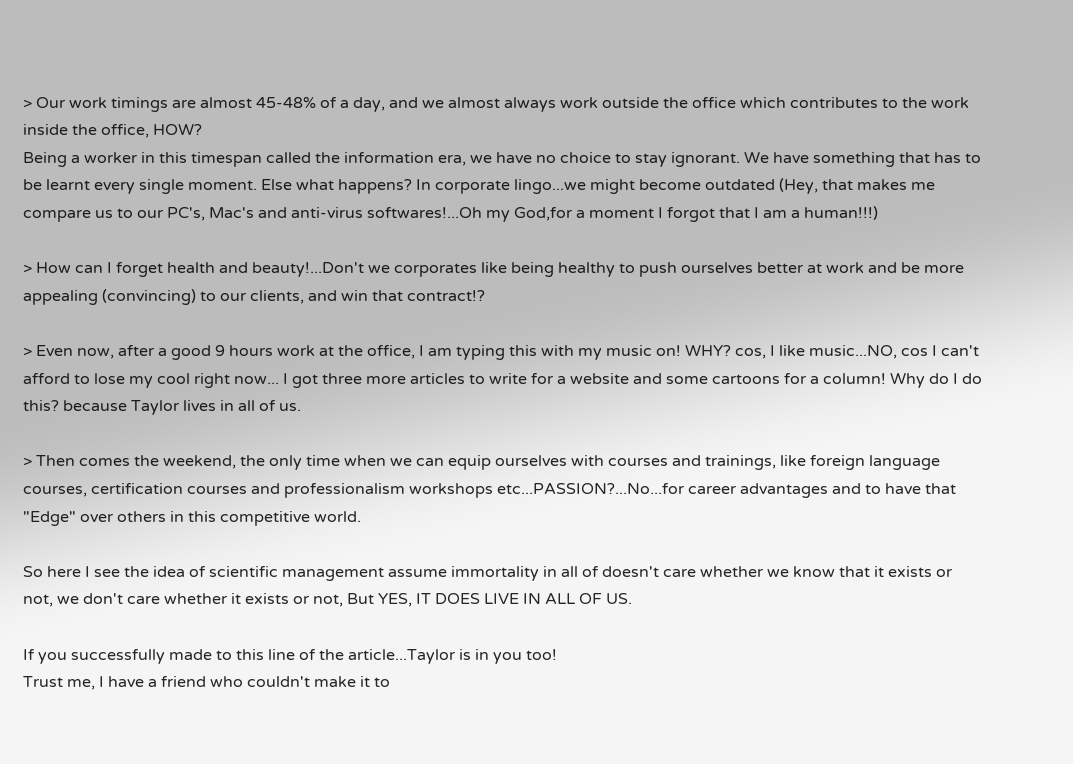> Our work timings are almost 45-48% of a day, and we almost always work outside the office which contributes to the work inside the office, HOW?
Being a worker in this timespan called the information era, we have no choice to stay ignorant. We have something that has to be learnt every single moment. Else what happens? In corporate lingo...we might become outdated (Hey, that makes me compare us to our PC's, Mac's and anti-virus softwares!...Oh my God,for a moment I forgot that I am a human!!!)

> How can I forget health and beauty!...Don't we corporates like being healthy to push ourselves better at work and be more appealing (convincing) to our clients, and win that contract!?

> Even now, after a good 9 hours work at the office, I am typing this with my music on! WHY? cos, I like music...NO, cos I can't afford to lose my cool right now... I got three more articles to write for a website and some cartoons for a column! Why do I do this? because Taylor lives in all of us.

> Then comes the weekend, the only time when we can equip ourselves with courses and trainings, like foreign language courses, certification courses and professionalism workshops etc...PASSION?...No...for career advantages and to have that "Edge" over others in this competitive world.

So here I see the idea of scientific management assume immortality in all of doesn't care whether we know that it exists or not, we don't care whether it exists or not, But YES, IT DOES LIVE IN ALL OF US.

If you successfully made to this line of the article...Taylor is in you too!
Trust me, I have a friend who couldn't make it to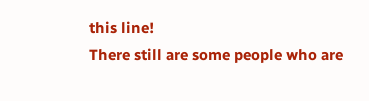this line!
There still are some people who are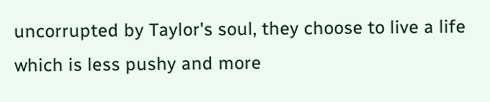uncorrupted by Taylor's soul, they choose to live a life which is less pushy and more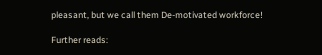pleasant, but we call them De-motivated workforce!

Further reads: